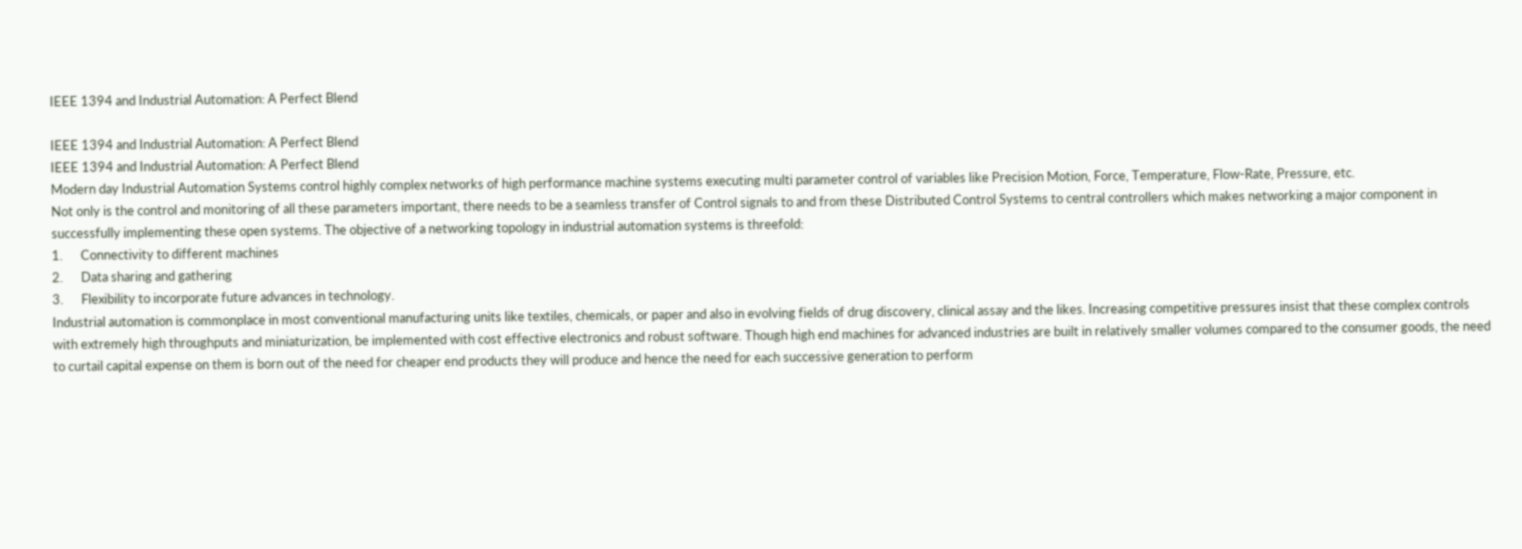IEEE 1394 and Industrial Automation: A Perfect Blend

IEEE 1394 and Industrial Automation: A Perfect Blend
IEEE 1394 and Industrial Automation: A Perfect Blend
Modern day Industrial Automation Systems control highly complex networks of high performance machine systems executing multi parameter control of variables like Precision Motion, Force, Temperature, Flow-Rate, Pressure, etc.
Not only is the control and monitoring of all these parameters important, there needs to be a seamless transfer of Control signals to and from these Distributed Control Systems to central controllers which makes networking a major component in successfully implementing these open systems. The objective of a networking topology in industrial automation systems is threefold:
1.      Connectivity to different machines
2.      Data sharing and gathering
3.      Flexibility to incorporate future advances in technology.
Industrial automation is commonplace in most conventional manufacturing units like textiles, chemicals, or paper and also in evolving fields of drug discovery, clinical assay and the likes. Increasing competitive pressures insist that these complex controls with extremely high throughputs and miniaturization, be implemented with cost effective electronics and robust software. Though high end machines for advanced industries are built in relatively smaller volumes compared to the consumer goods, the need to curtail capital expense on them is born out of the need for cheaper end products they will produce and hence the need for each successive generation to perform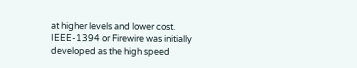at higher levels and lower cost.
IEEE-1394 or Firewire was initially developed as the high speed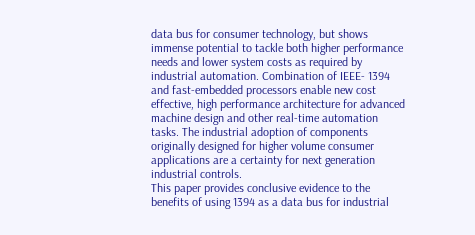data bus for consumer technology, but shows immense potential to tackle both higher performance needs and lower system costs as required by industrial automation. Combination of IEEE- 1394 and fast-embedded processors enable new cost effective, high performance architecture for advanced machine design and other real-time automation tasks. The industrial adoption of components originally designed for higher volume consumer applications are a certainty for next generation industrial controls.
This paper provides conclusive evidence to the benefits of using 1394 as a data bus for industrial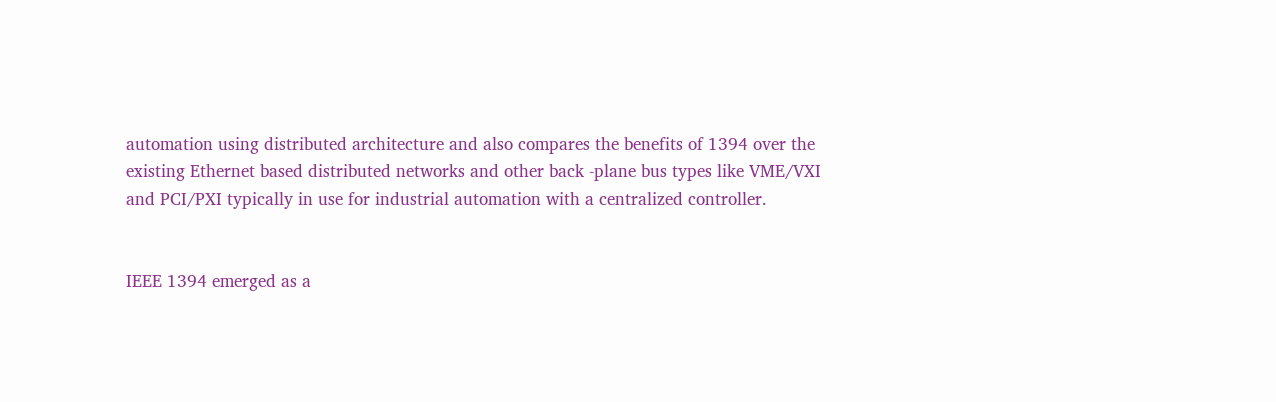automation using distributed architecture and also compares the benefits of 1394 over the existing Ethernet based distributed networks and other back -plane bus types like VME/VXI and PCI/PXI typically in use for industrial automation with a centralized controller.


IEEE 1394 emerged as a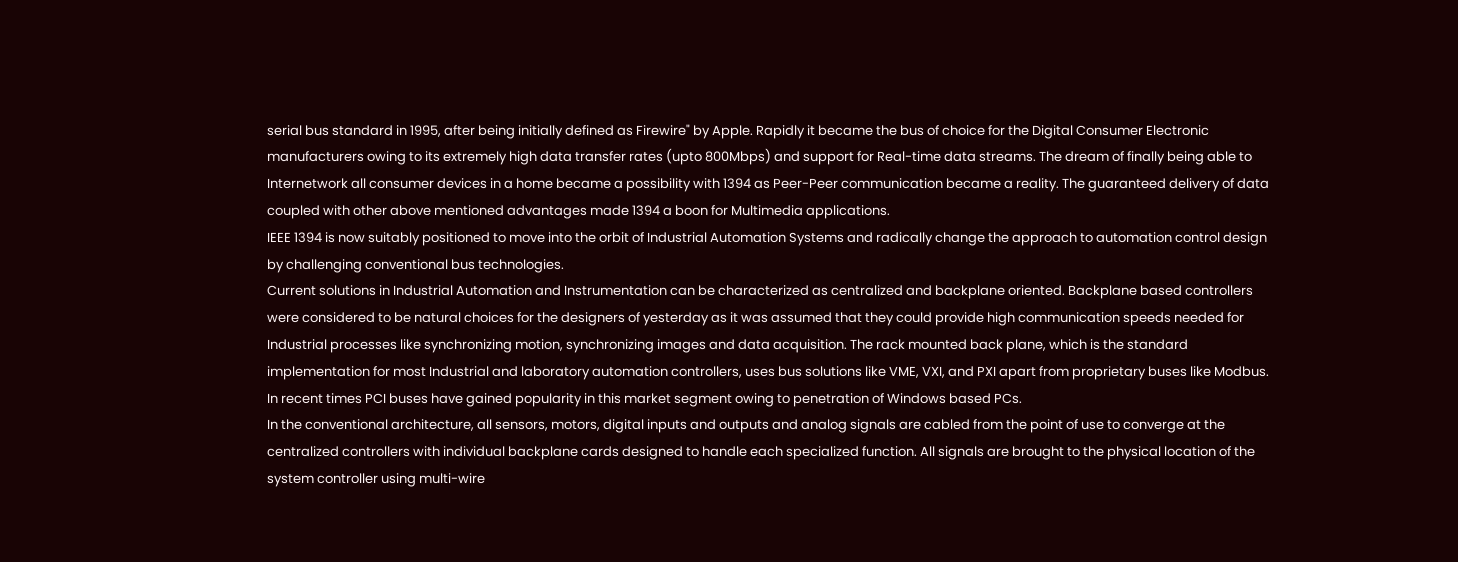serial bus standard in 1995, after being initially defined as Firewire" by Apple. Rapidly it became the bus of choice for the Digital Consumer Electronic manufacturers owing to its extremely high data transfer rates (upto 800Mbps) and support for Real-time data streams. The dream of finally being able to Internetwork all consumer devices in a home became a possibility with 1394 as Peer-Peer communication became a reality. The guaranteed delivery of data coupled with other above mentioned advantages made 1394 a boon for Multimedia applications.
IEEE 1394 is now suitably positioned to move into the orbit of Industrial Automation Systems and radically change the approach to automation control design by challenging conventional bus technologies.
Current solutions in Industrial Automation and Instrumentation can be characterized as centralized and backplane oriented. Backplane based controllers were considered to be natural choices for the designers of yesterday as it was assumed that they could provide high communication speeds needed for Industrial processes like synchronizing motion, synchronizing images and data acquisition. The rack mounted back plane, which is the standard implementation for most Industrial and laboratory automation controllers, uses bus solutions like VME, VXI, and PXI apart from proprietary buses like Modbus. In recent times PCI buses have gained popularity in this market segment owing to penetration of Windows based PCs.
In the conventional architecture, all sensors, motors, digital inputs and outputs and analog signals are cabled from the point of use to converge at the centralized controllers with individual backplane cards designed to handle each specialized function. All signals are brought to the physical location of the system controller using multi-wire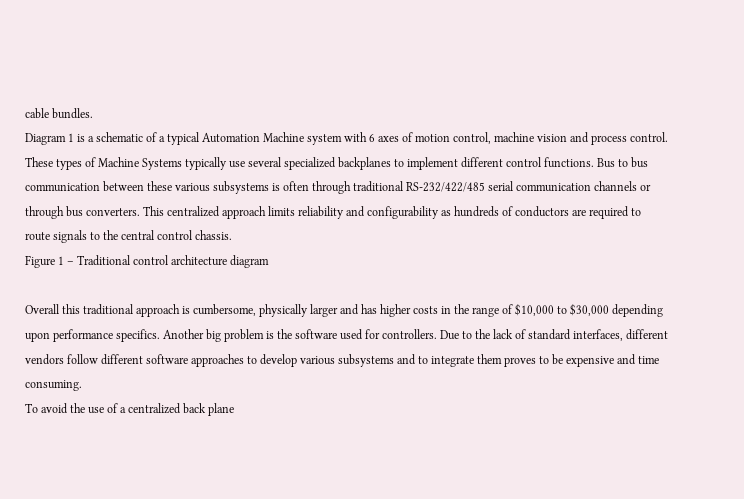cable bundles.
Diagram 1 is a schematic of a typical Automation Machine system with 6 axes of motion control, machine vision and process control. These types of Machine Systems typically use several specialized backplanes to implement different control functions. Bus to bus communication between these various subsystems is often through traditional RS-232/422/485 serial communication channels or through bus converters. This centralized approach limits reliability and configurability as hundreds of conductors are required to route signals to the central control chassis.
Figure 1 – Traditional control architecture diagram

Overall this traditional approach is cumbersome, physically larger and has higher costs in the range of $10,000 to $30,000 depending upon performance specifics. Another big problem is the software used for controllers. Due to the lack of standard interfaces, different vendors follow different software approaches to develop various subsystems and to integrate them proves to be expensive and time consuming.
To avoid the use of a centralized back plane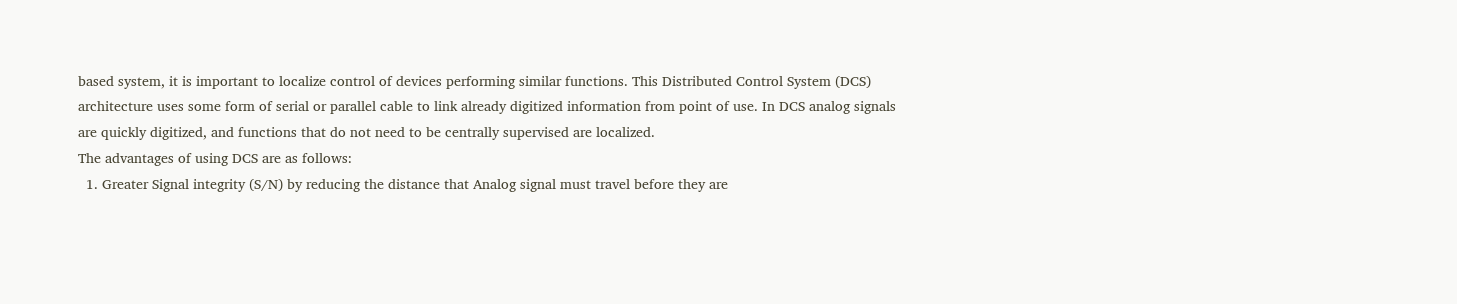based system, it is important to localize control of devices performing similar functions. This Distributed Control System (DCS) architecture uses some form of serial or parallel cable to link already digitized information from point of use. In DCS analog signals are quickly digitized, and functions that do not need to be centrally supervised are localized.
The advantages of using DCS are as follows:
  1. Greater Signal integrity (S/N) by reducing the distance that Analog signal must travel before they are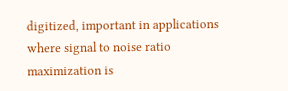digitized, important in applications where signal to noise ratio maximization is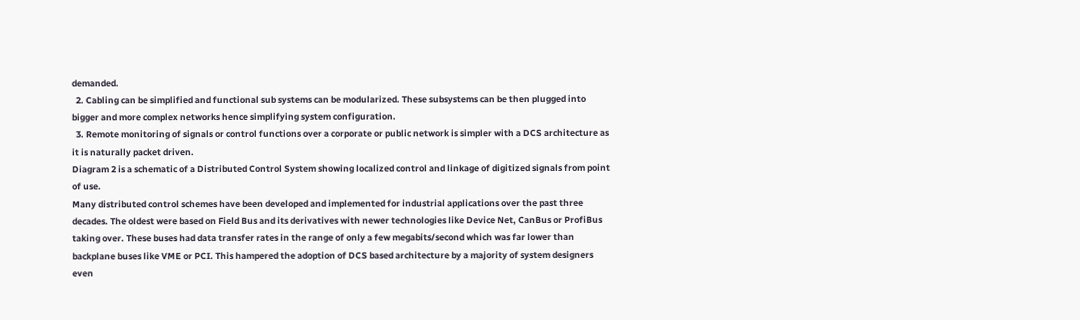demanded.
  2. Cabling can be simplified and functional sub systems can be modularized. These subsystems can be then plugged into bigger and more complex networks hence simplifying system configuration.
  3. Remote monitoring of signals or control functions over a corporate or public network is simpler with a DCS architecture as it is naturally packet driven.
Diagram 2 is a schematic of a Distributed Control System showing localized control and linkage of digitized signals from point of use.
Many distributed control schemes have been developed and implemented for industrial applications over the past three decades. The oldest were based on Field Bus and its derivatives with newer technologies like Device Net, CanBus or ProfiBus taking over. These buses had data transfer rates in the range of only a few megabits/second which was far lower than backplane buses like VME or PCI. This hampered the adoption of DCS based architecture by a majority of system designers even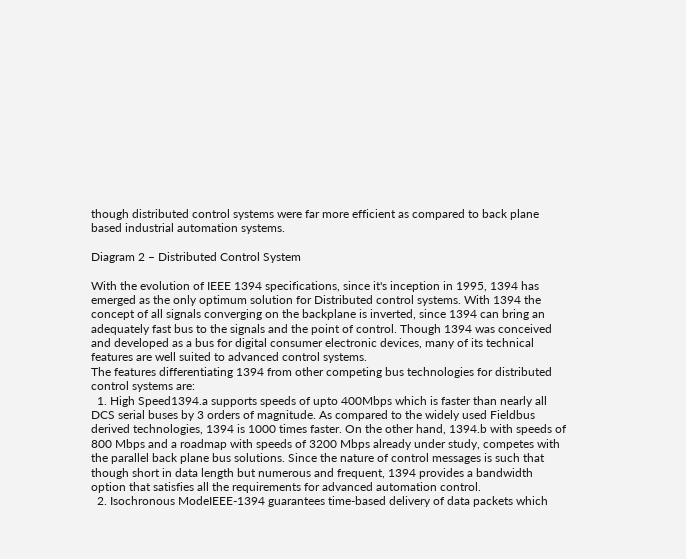though distributed control systems were far more efficient as compared to back plane based industrial automation systems.

Diagram 2 – Distributed Control System

With the evolution of IEEE 1394 specifications, since it's inception in 1995, 1394 has emerged as the only optimum solution for Distributed control systems. With 1394 the concept of all signals converging on the backplane is inverted, since 1394 can bring an adequately fast bus to the signals and the point of control. Though 1394 was conceived and developed as a bus for digital consumer electronic devices, many of its technical features are well suited to advanced control systems.
The features differentiating 1394 from other competing bus technologies for distributed control systems are:
  1. High Speed1394.a supports speeds of upto 400Mbps which is faster than nearly all DCS serial buses by 3 orders of magnitude. As compared to the widely used Fieldbus derived technologies, 1394 is 1000 times faster. On the other hand, 1394.b with speeds of 800 Mbps and a roadmap with speeds of 3200 Mbps already under study, competes with the parallel back plane bus solutions. Since the nature of control messages is such that though short in data length but numerous and frequent, 1394 provides a bandwidth option that satisfies all the requirements for advanced automation control.
  2. Isochronous ModeIEEE-1394 guarantees time-based delivery of data packets which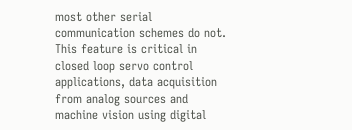most other serial communication schemes do not. This feature is critical in closed loop servo control applications, data acquisition from analog sources and machine vision using digital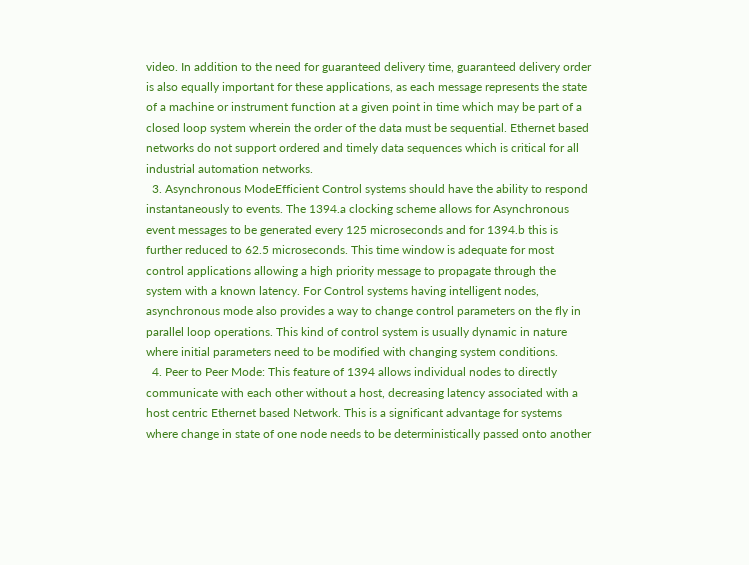video. In addition to the need for guaranteed delivery time, guaranteed delivery order is also equally important for these applications, as each message represents the state of a machine or instrument function at a given point in time which may be part of a closed loop system wherein the order of the data must be sequential. Ethernet based networks do not support ordered and timely data sequences which is critical for all industrial automation networks.
  3. Asynchronous ModeEfficient Control systems should have the ability to respond instantaneously to events. The 1394.a clocking scheme allows for Asynchronous event messages to be generated every 125 microseconds and for 1394.b this is further reduced to 62.5 microseconds. This time window is adequate for most control applications allowing a high priority message to propagate through the system with a known latency. For Control systems having intelligent nodes, asynchronous mode also provides a way to change control parameters on the fly in parallel loop operations. This kind of control system is usually dynamic in nature where initial parameters need to be modified with changing system conditions.
  4. Peer to Peer Mode: This feature of 1394 allows individual nodes to directly communicate with each other without a host, decreasing latency associated with a host centric Ethernet based Network. This is a significant advantage for systems where change in state of one node needs to be deterministically passed onto another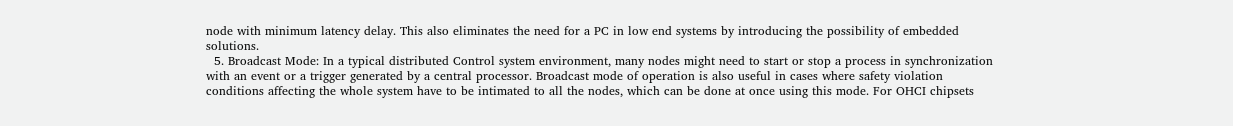node with minimum latency delay. This also eliminates the need for a PC in low end systems by introducing the possibility of embedded solutions.
  5. Broadcast Mode: In a typical distributed Control system environment, many nodes might need to start or stop a process in synchronization with an event or a trigger generated by a central processor. Broadcast mode of operation is also useful in cases where safety violation conditions affecting the whole system have to be intimated to all the nodes, which can be done at once using this mode. For OHCI chipsets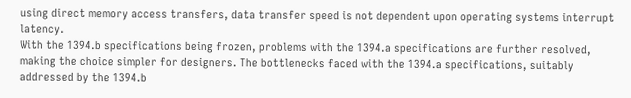using direct memory access transfers, data transfer speed is not dependent upon operating systems interrupt latency.
With the 1394.b specifications being frozen, problems with the 1394.a specifications are further resolved, making the choice simpler for designers. The bottlenecks faced with the 1394.a specifications, suitably addressed by the 1394.b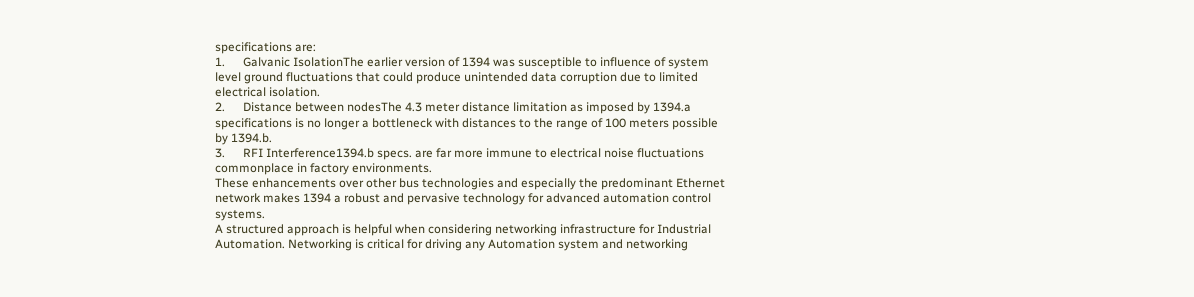specifications are:
1.      Galvanic IsolationThe earlier version of 1394 was susceptible to influence of system level ground fluctuations that could produce unintended data corruption due to limited electrical isolation.
2.      Distance between nodesThe 4.3 meter distance limitation as imposed by 1394.a specifications is no longer a bottleneck with distances to the range of 100 meters possible by 1394.b.
3.      RFI Interference1394.b specs. are far more immune to electrical noise fluctuations commonplace in factory environments.
These enhancements over other bus technologies and especially the predominant Ethernet network makes 1394 a robust and pervasive technology for advanced automation control systems.
A structured approach is helpful when considering networking infrastructure for Industrial Automation. Networking is critical for driving any Automation system and networking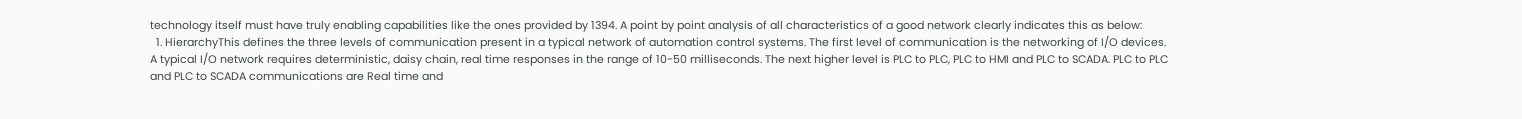technology itself must have truly enabling capabilities like the ones provided by 1394. A point by point analysis of all characteristics of a good network clearly indicates this as below:
  1. HierarchyThis defines the three levels of communication present in a typical network of automation control systems. The first level of communication is the networking of I/O devices. A typical I/O network requires deterministic, daisy chain, real time responses in the range of 10-50 milliseconds. The next higher level is PLC to PLC, PLC to HMI and PLC to SCADA. PLC to PLC and PLC to SCADA communications are Real time and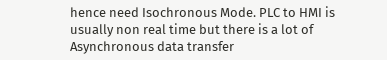hence need Isochronous Mode. PLC to HMI is usually non real time but there is a lot of Asynchronous data transfer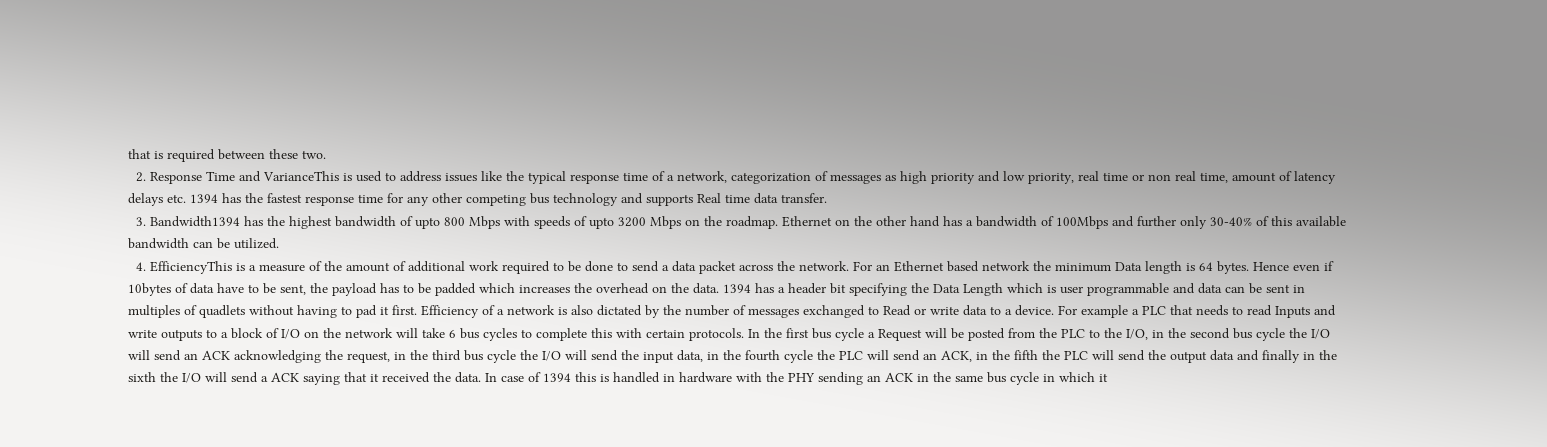that is required between these two.
  2. Response Time and VarianceThis is used to address issues like the typical response time of a network, categorization of messages as high priority and low priority, real time or non real time, amount of latency delays etc. 1394 has the fastest response time for any other competing bus technology and supports Real time data transfer.
  3. Bandwidth1394 has the highest bandwidth of upto 800 Mbps with speeds of upto 3200 Mbps on the roadmap. Ethernet on the other hand has a bandwidth of 100Mbps and further only 30-40% of this available bandwidth can be utilized.
  4. EfficiencyThis is a measure of the amount of additional work required to be done to send a data packet across the network. For an Ethernet based network the minimum Data length is 64 bytes. Hence even if 10bytes of data have to be sent, the payload has to be padded which increases the overhead on the data. 1394 has a header bit specifying the Data Length which is user programmable and data can be sent in multiples of quadlets without having to pad it first. Efficiency of a network is also dictated by the number of messages exchanged to Read or write data to a device. For example a PLC that needs to read Inputs and write outputs to a block of I/O on the network will take 6 bus cycles to complete this with certain protocols. In the first bus cycle a Request will be posted from the PLC to the I/O, in the second bus cycle the I/O will send an ACK acknowledging the request, in the third bus cycle the I/O will send the input data, in the fourth cycle the PLC will send an ACK, in the fifth the PLC will send the output data and finally in the sixth the I/O will send a ACK saying that it received the data. In case of 1394 this is handled in hardware with the PHY sending an ACK in the same bus cycle in which it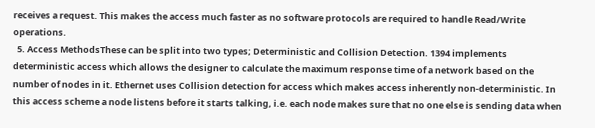receives a request. This makes the access much faster as no software protocols are required to handle Read/Write operations.
  5. Access MethodsThese can be split into two types; Deterministic and Collision Detection. 1394 implements deterministic access which allows the designer to calculate the maximum response time of a network based on the number of nodes in it. Ethernet uses Collision detection for access which makes access inherently non-deterministic. In this access scheme a node listens before it starts talking, i.e. each node makes sure that no one else is sending data when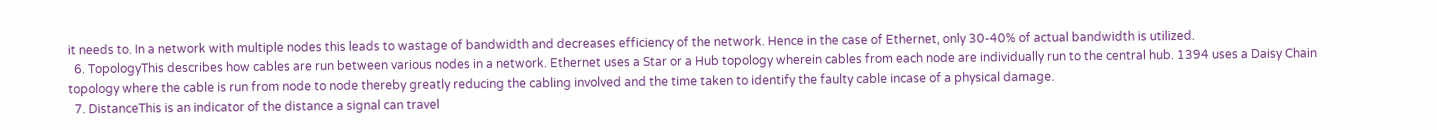it needs to. In a network with multiple nodes this leads to wastage of bandwidth and decreases efficiency of the network. Hence in the case of Ethernet, only 30-40% of actual bandwidth is utilized.
  6. TopologyThis describes how cables are run between various nodes in a network. Ethernet uses a Star or a Hub topology wherein cables from each node are individually run to the central hub. 1394 uses a Daisy Chain topology where the cable is run from node to node thereby greatly reducing the cabling involved and the time taken to identify the faulty cable incase of a physical damage.
  7. DistanceThis is an indicator of the distance a signal can travel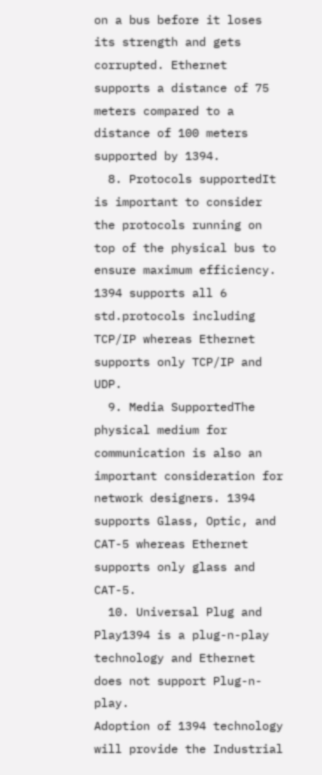on a bus before it loses its strength and gets corrupted. Ethernet supports a distance of 75 meters compared to a distance of 100 meters supported by 1394.
  8. Protocols supportedIt is important to consider the protocols running on top of the physical bus to ensure maximum efficiency. 1394 supports all 6 std.protocols including TCP/IP whereas Ethernet supports only TCP/IP and UDP.
  9. Media SupportedThe physical medium for communication is also an important consideration for network designers. 1394 supports Glass, Optic, and CAT-5 whereas Ethernet supports only glass and CAT-5.
  10. Universal Plug and Play1394 is a plug-n-play technology and Ethernet does not support Plug-n-play.
Adoption of 1394 technology will provide the Industrial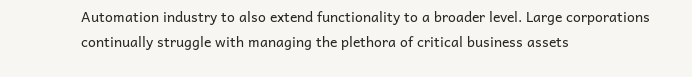Automation industry to also extend functionality to a broader level. Large corporations continually struggle with managing the plethora of critical business assets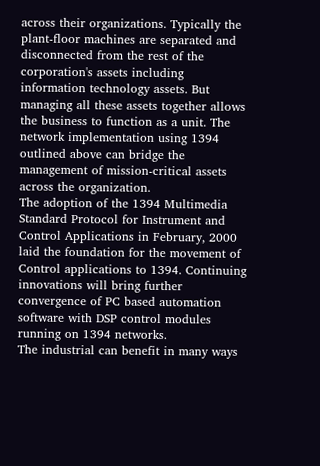across their organizations. Typically the plant-floor machines are separated and disconnected from the rest of the corporation's assets including information technology assets. But managing all these assets together allows the business to function as a unit. The network implementation using 1394 outlined above can bridge the management of mission-critical assets across the organization.
The adoption of the 1394 Multimedia Standard Protocol for Instrument and
Control Applications in February, 2000 laid the foundation for the movement of
Control applications to 1394. Continuing innovations will bring further
convergence of PC based automation software with DSP control modules
running on 1394 networks.
The industrial can benefit in many ways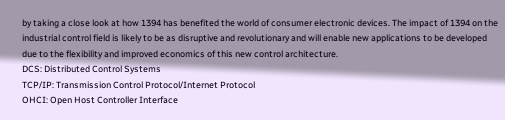by taking a close look at how 1394 has benefited the world of consumer electronic devices. The impact of 1394 on the industrial control field is likely to be as disruptive and revolutionary and will enable new applications to be developed due to the flexibility and improved economics of this new control architecture.
DCS: Distributed Control Systems
TCP/IP: Transmission Control Protocol/Internet Protocol
OHCI: Open Host Controller Interface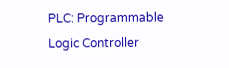PLC: Programmable Logic Controller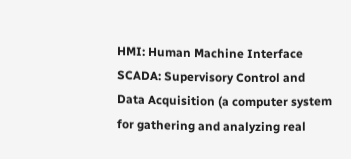HMI: Human Machine Interface
SCADA: Supervisory Control and Data Acquisition (a computer system for gathering and analyzing real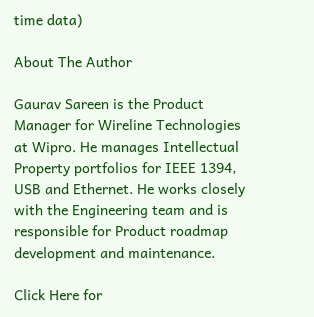time data)

About The Author

Gaurav Sareen is the Product Manager for Wireline Technologies at Wipro. He manages Intellectual Property portfolios for IEEE 1394, USB and Ethernet. He works closely with the Engineering team and is responsible for Product roadmap development and maintenance.

Click Here for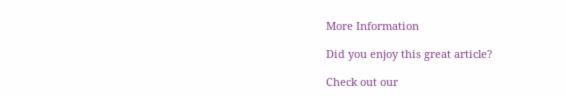More Information

Did you enjoy this great article?

Check out our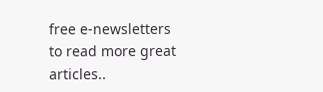free e-newsletters to read more great articles..